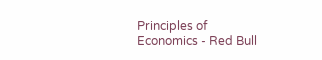Principles of Economics - Red Bull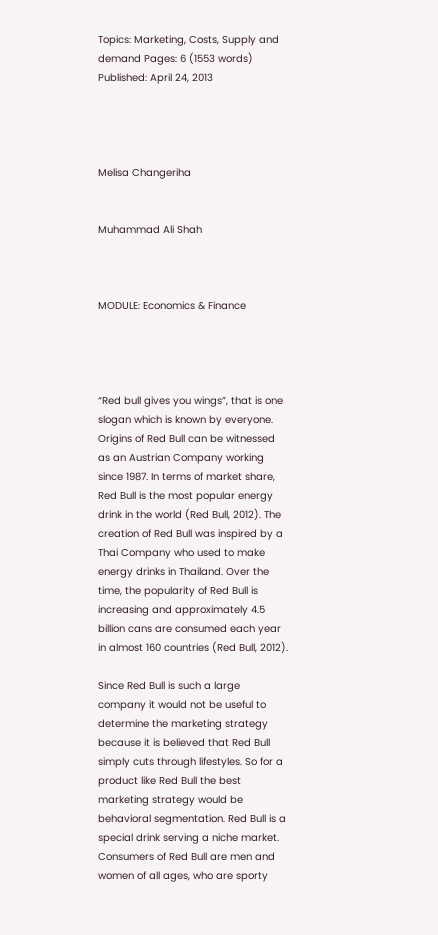Topics: Marketing, Costs, Supply and demand Pages: 6 (1553 words) Published: April 24, 2013




Melisa Changeriha


Muhammad Ali Shah



MODULE: Economics & Finance




“Red bull gives you wings”, that is one slogan which is known by everyone. Origins of Red Bull can be witnessed as an Austrian Company working since 1987. In terms of market share, Red Bull is the most popular energy drink in the world (Red Bull, 2012). The creation of Red Bull was inspired by a Thai Company who used to make energy drinks in Thailand. Over the time, the popularity of Red Bull is increasing and approximately 4.5 billion cans are consumed each year in almost 160 countries (Red Bull, 2012).

Since Red Bull is such a large company it would not be useful to determine the marketing strategy because it is believed that Red Bull simply cuts through lifestyles. So for a product like Red Bull the best marketing strategy would be behavioral segmentation. Red Bull is a special drink serving a niche market. Consumers of Red Bull are men and women of all ages, who are sporty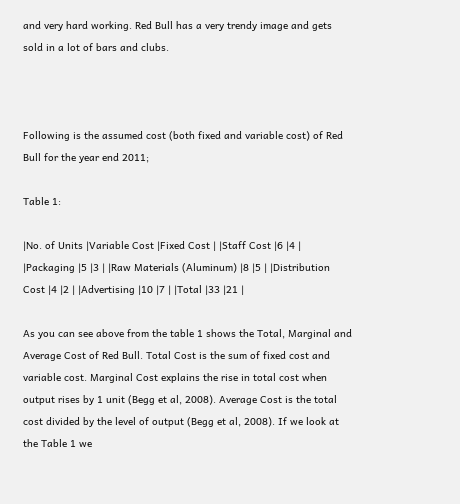and very hard working. Red Bull has a very trendy image and gets sold in a lot of bars and clubs.



Following is the assumed cost (both fixed and variable cost) of Red Bull for the year end 2011;

Table 1:

|No. of Units |Variable Cost |Fixed Cost | |Staff Cost |6 |4 | |Packaging |5 |3 | |Raw Materials (Aluminum) |8 |5 | |Distribution Cost |4 |2 | |Advertising |10 |7 | |Total |33 |21 |

As you can see above from the table 1 shows the Total, Marginal and Average Cost of Red Bull. Total Cost is the sum of fixed cost and variable cost. Marginal Cost explains the rise in total cost when output rises by 1 unit (Begg et al, 2008). Average Cost is the total cost divided by the level of output (Begg et al, 2008). If we look at the Table 1 we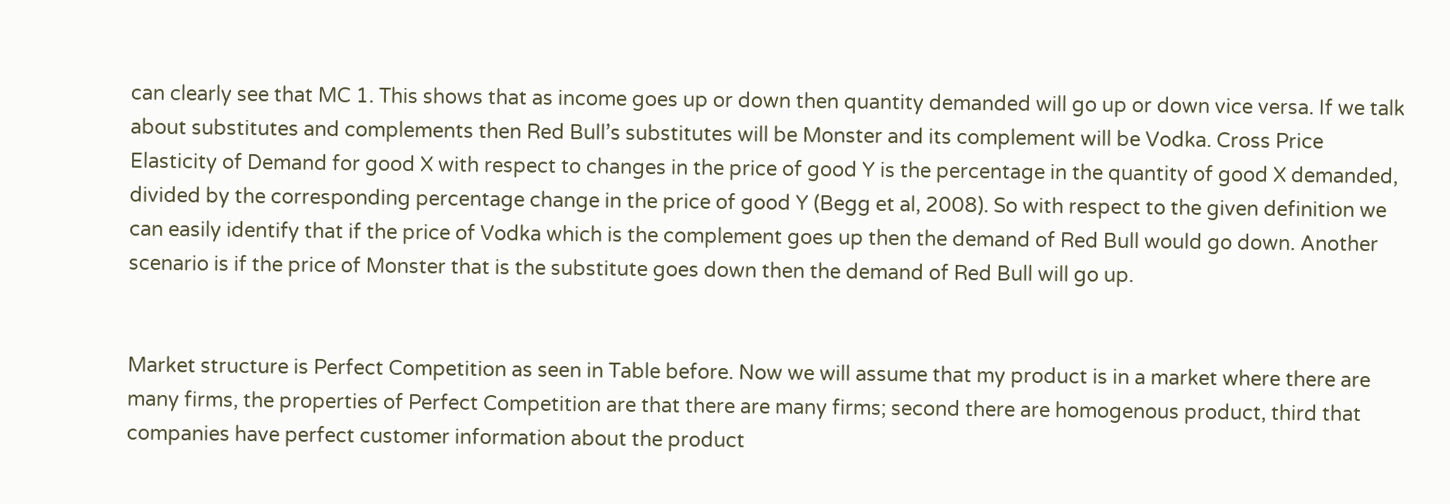can clearly see that MC 1. This shows that as income goes up or down then quantity demanded will go up or down vice versa. If we talk about substitutes and complements then Red Bull’s substitutes will be Monster and its complement will be Vodka. Cross Price Elasticity of Demand for good X with respect to changes in the price of good Y is the percentage in the quantity of good X demanded, divided by the corresponding percentage change in the price of good Y (Begg et al, 2008). So with respect to the given definition we can easily identify that if the price of Vodka which is the complement goes up then the demand of Red Bull would go down. Another scenario is if the price of Monster that is the substitute goes down then the demand of Red Bull will go up.


Market structure is Perfect Competition as seen in Table before. Now we will assume that my product is in a market where there are many firms, the properties of Perfect Competition are that there are many firms; second there are homogenous product, third that companies have perfect customer information about the product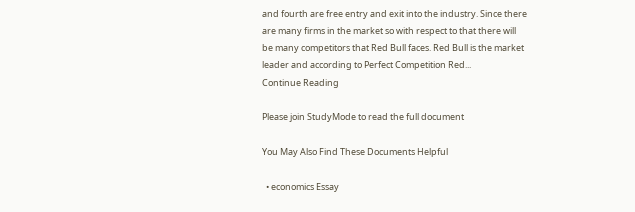and fourth are free entry and exit into the industry. Since there are many firms in the market so with respect to that there will be many competitors that Red Bull faces. Red Bull is the market leader and according to Perfect Competition Red...
Continue Reading

Please join StudyMode to read the full document

You May Also Find These Documents Helpful

  • economics Essay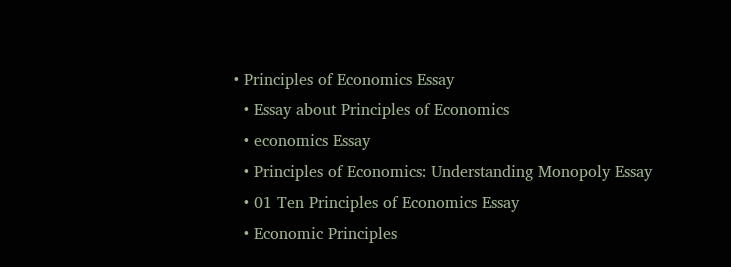• Principles of Economics Essay
  • Essay about Principles of Economics
  • economics Essay
  • Principles of Economics: Understanding Monopoly Essay
  • 01 Ten Principles of Economics Essay
  • Economic Principles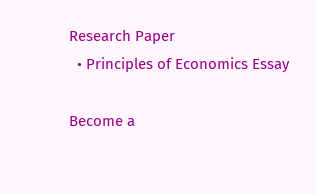Research Paper
  • Principles of Economics Essay

Become a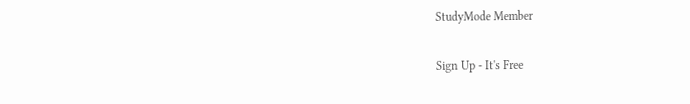StudyMode Member

Sign Up - It's Free